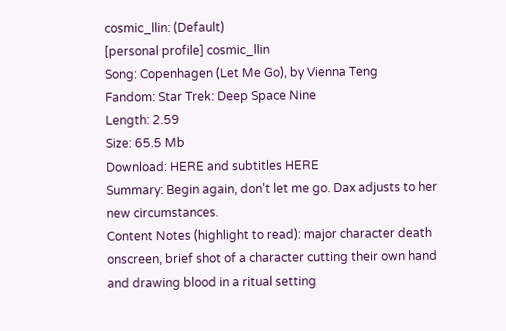cosmic_llin: (Default)
[personal profile] cosmic_llin
Song: Copenhagen (Let Me Go), by Vienna Teng
Fandom: Star Trek: Deep Space Nine
Length: 2.59
Size: 65.5 Mb
Download: HERE and subtitles HERE
Summary: Begin again, don't let me go. Dax adjusts to her new circumstances.
Content Notes (highlight to read): major character death onscreen, brief shot of a character cutting their own hand and drawing blood in a ritual setting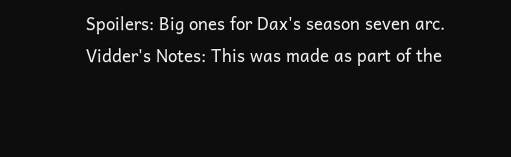Spoilers: Big ones for Dax's season seven arc.
Vidder's Notes: This was made as part of the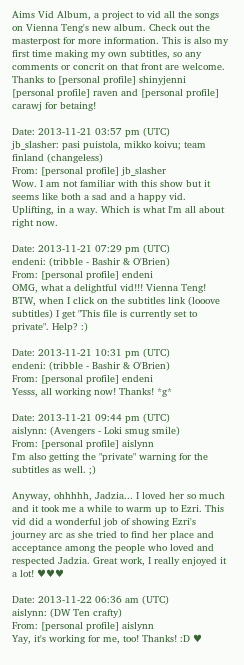Aims Vid Album, a project to vid all the songs on Vienna Teng's new album. Check out the masterpost for more information. This is also my first time making my own subtitles, so any comments or concrit on that front are welcome. Thanks to [personal profile] shinyjenni  [personal profile] raven and [personal profile] carawj for betaing!

Date: 2013-11-21 03:57 pm (UTC)
jb_slasher: pasi puistola, mikko koivu; team finland (changeless)
From: [personal profile] jb_slasher
Wow. I am not familiar with this show but it seems like both a sad and a happy vid. Uplifting, in a way. Which is what I'm all about right now.

Date: 2013-11-21 07:29 pm (UTC)
endeni: (tribble - Bashir & O'Brien)
From: [personal profile] endeni
OMG, what a delightful vid!!! Vienna Teng!
BTW, when I click on the subtitles link (looove subtitles) I get "This file is currently set to private". Help? :)

Date: 2013-11-21 10:31 pm (UTC)
endeni: (tribble - Bashir & O'Brien)
From: [personal profile] endeni
Yesss, all working now! Thanks! *g*

Date: 2013-11-21 09:44 pm (UTC)
aislynn: (Avengers - Loki smug smile)
From: [personal profile] aislynn
I'm also getting the "private" warning for the subtitles as well. ;)

Anyway, ohhhhh, Jadzia... I loved her so much and it took me a while to warm up to Ezri. This vid did a wonderful job of showing Ezri's journey arc as she tried to find her place and acceptance among the people who loved and respected Jadzia. Great work, I really enjoyed it a lot! ♥♥♥

Date: 2013-11-22 06:36 am (UTC)
aislynn: (DW Ten crafty)
From: [personal profile] aislynn
Yay, it's working for me, too! Thanks! :D ♥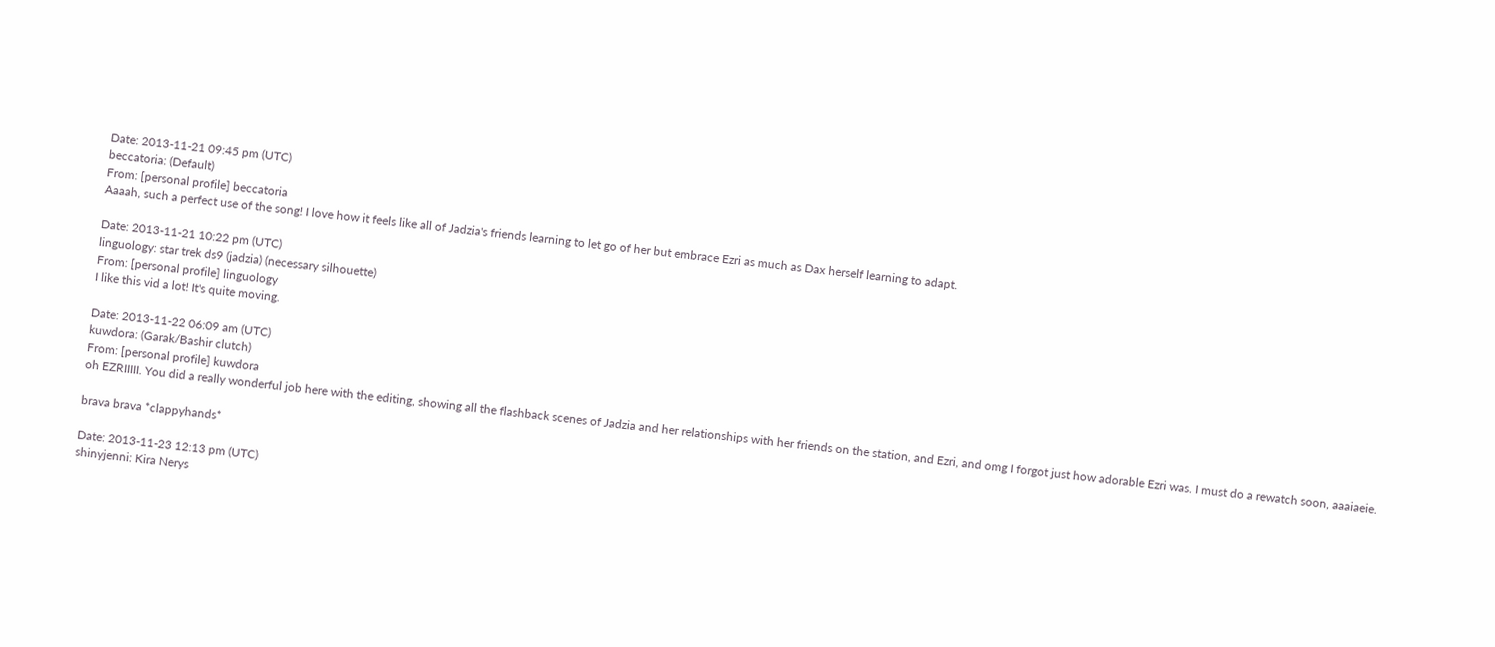Date: 2013-11-21 09:45 pm (UTC)
beccatoria: (Default)
From: [personal profile] beccatoria
Aaaah, such a perfect use of the song! I love how it feels like all of Jadzia's friends learning to let go of her but embrace Ezri as much as Dax herself learning to adapt.

Date: 2013-11-21 10:22 pm (UTC)
linguology: star trek ds9 (jadzia) (necessary silhouette)
From: [personal profile] linguology
I like this vid a lot! It's quite moving.

Date: 2013-11-22 06:09 am (UTC)
kuwdora: (Garak/Bashir clutch)
From: [personal profile] kuwdora
oh EZRIIIII. You did a really wonderful job here with the editing, showing all the flashback scenes of Jadzia and her relationships with her friends on the station, and Ezri, and omg I forgot just how adorable Ezri was. I must do a rewatch soon, aaaiaeie.

brava brava *clappyhands*

Date: 2013-11-23 12:13 pm (UTC)
shinyjenni: Kira Nerys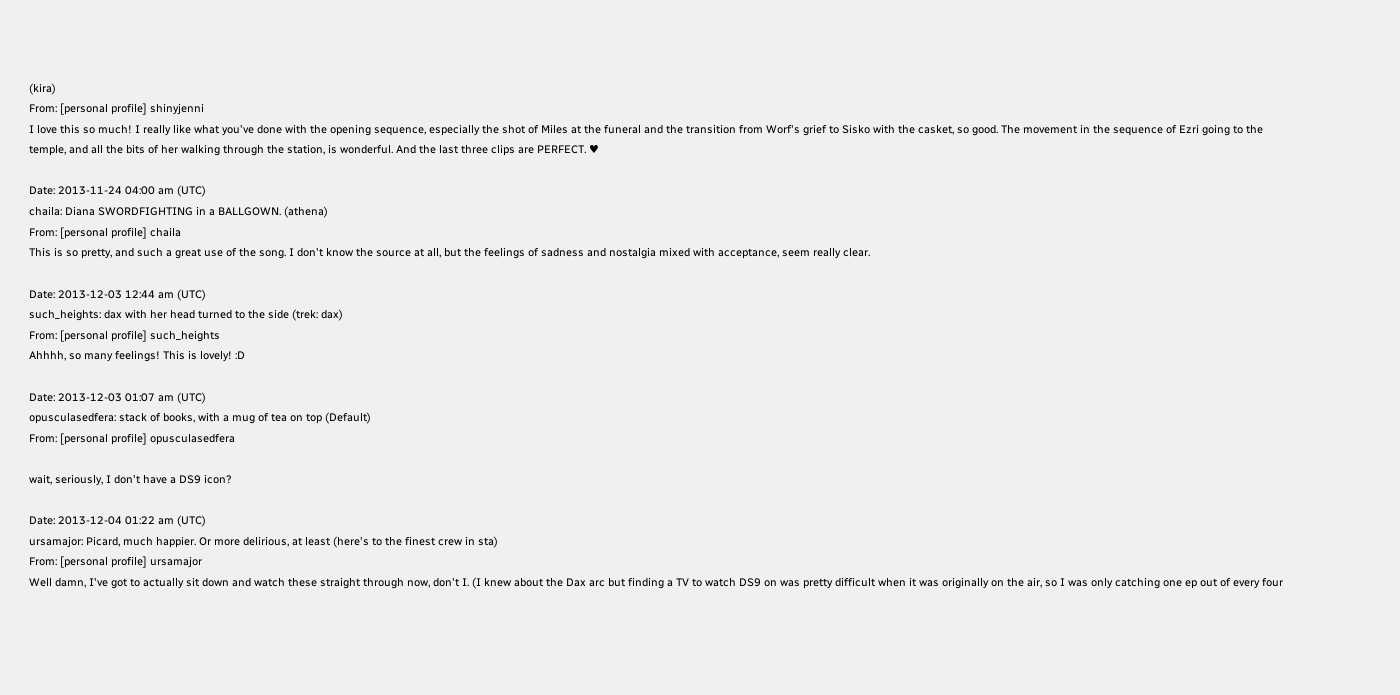(kira)
From: [personal profile] shinyjenni
I love this so much! I really like what you've done with the opening sequence, especially the shot of Miles at the funeral and the transition from Worf's grief to Sisko with the casket, so good. The movement in the sequence of Ezri going to the temple, and all the bits of her walking through the station, is wonderful. And the last three clips are PERFECT. ♥

Date: 2013-11-24 04:00 am (UTC)
chaila: Diana SWORDFIGHTING in a BALLGOWN. (athena)
From: [personal profile] chaila
This is so pretty, and such a great use of the song. I don't know the source at all, but the feelings of sadness and nostalgia mixed with acceptance, seem really clear.

Date: 2013-12-03 12:44 am (UTC)
such_heights: dax with her head turned to the side (trek: dax)
From: [personal profile] such_heights
Ahhhh, so many feelings! This is lovely! :D

Date: 2013-12-03 01:07 am (UTC)
opusculasedfera: stack of books, with a mug of tea on top (Default)
From: [personal profile] opusculasedfera

wait, seriously, I don't have a DS9 icon?

Date: 2013-12-04 01:22 am (UTC)
ursamajor: Picard, much happier. Or more delirious, at least (here's to the finest crew in sta)
From: [personal profile] ursamajor
Well damn, I've got to actually sit down and watch these straight through now, don't I. (I knew about the Dax arc but finding a TV to watch DS9 on was pretty difficult when it was originally on the air, so I was only catching one ep out of every four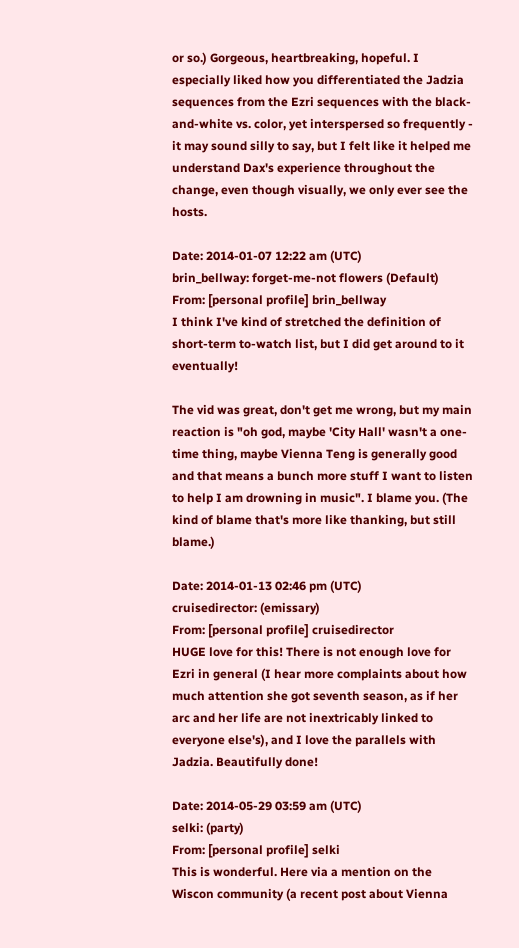or so.) Gorgeous, heartbreaking, hopeful. I especially liked how you differentiated the Jadzia sequences from the Ezri sequences with the black-and-white vs. color, yet interspersed so frequently - it may sound silly to say, but I felt like it helped me understand Dax's experience throughout the change, even though visually, we only ever see the hosts.

Date: 2014-01-07 12:22 am (UTC)
brin_bellway: forget-me-not flowers (Default)
From: [personal profile] brin_bellway
I think I've kind of stretched the definition of short-term to-watch list, but I did get around to it eventually!

The vid was great, don't get me wrong, but my main reaction is "oh god, maybe 'City Hall' wasn't a one-time thing, maybe Vienna Teng is generally good and that means a bunch more stuff I want to listen to help I am drowning in music". I blame you. (The kind of blame that's more like thanking, but still blame.)

Date: 2014-01-13 02:46 pm (UTC)
cruisedirector: (emissary)
From: [personal profile] cruisedirector
HUGE love for this! There is not enough love for Ezri in general (I hear more complaints about how much attention she got seventh season, as if her arc and her life are not inextricably linked to everyone else's), and I love the parallels with Jadzia. Beautifully done!

Date: 2014-05-29 03:59 am (UTC)
selki: (party)
From: [personal profile] selki
This is wonderful. Here via a mention on the Wiscon community (a recent post about Vienna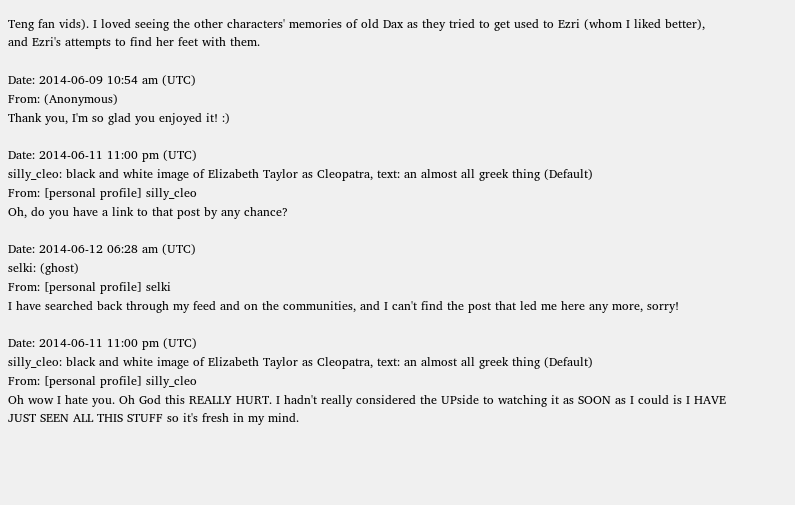Teng fan vids). I loved seeing the other characters' memories of old Dax as they tried to get used to Ezri (whom I liked better), and Ezri's attempts to find her feet with them.

Date: 2014-06-09 10:54 am (UTC)
From: (Anonymous)
Thank you, I'm so glad you enjoyed it! :)

Date: 2014-06-11 11:00 pm (UTC)
silly_cleo: black and white image of Elizabeth Taylor as Cleopatra, text: an almost all greek thing (Default)
From: [personal profile] silly_cleo
Oh, do you have a link to that post by any chance?

Date: 2014-06-12 06:28 am (UTC)
selki: (ghost)
From: [personal profile] selki
I have searched back through my feed and on the communities, and I can't find the post that led me here any more, sorry!

Date: 2014-06-11 11:00 pm (UTC)
silly_cleo: black and white image of Elizabeth Taylor as Cleopatra, text: an almost all greek thing (Default)
From: [personal profile] silly_cleo
Oh wow I hate you. Oh God this REALLY HURT. I hadn't really considered the UPside to watching it as SOON as I could is I HAVE JUST SEEN ALL THIS STUFF so it's fresh in my mind.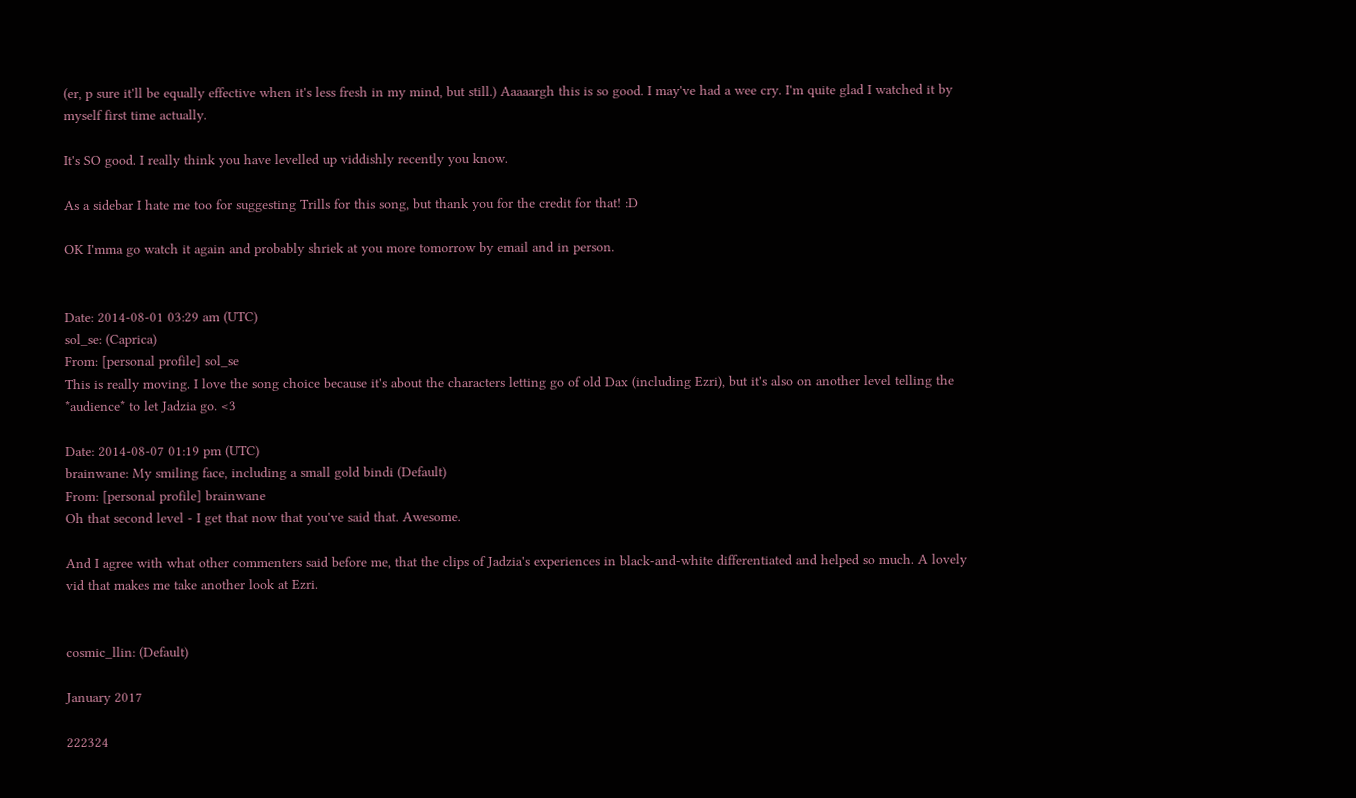(er, p sure it'll be equally effective when it's less fresh in my mind, but still.) Aaaaargh this is so good. I may've had a wee cry. I'm quite glad I watched it by myself first time actually.

It's SO good. I really think you have levelled up viddishly recently you know.

As a sidebar I hate me too for suggesting Trills for this song, but thank you for the credit for that! :D

OK I'mma go watch it again and probably shriek at you more tomorrow by email and in person.


Date: 2014-08-01 03:29 am (UTC)
sol_se: (Caprica)
From: [personal profile] sol_se
This is really moving. I love the song choice because it's about the characters letting go of old Dax (including Ezri), but it's also on another level telling the *audience* to let Jadzia go. <3

Date: 2014-08-07 01:19 pm (UTC)
brainwane: My smiling face, including a small gold bindi (Default)
From: [personal profile] brainwane
Oh that second level - I get that now that you've said that. Awesome.

And I agree with what other commenters said before me, that the clips of Jadzia's experiences in black-and-white differentiated and helped so much. A lovely vid that makes me take another look at Ezri.


cosmic_llin: (Default)

January 2017

222324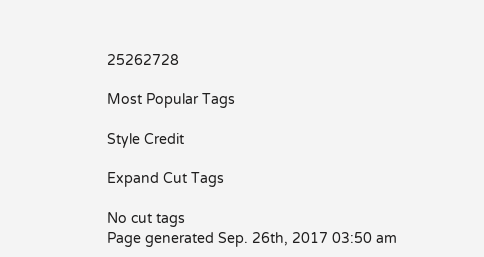25262728

Most Popular Tags

Style Credit

Expand Cut Tags

No cut tags
Page generated Sep. 26th, 2017 03:50 am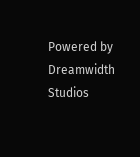Powered by Dreamwidth Studios